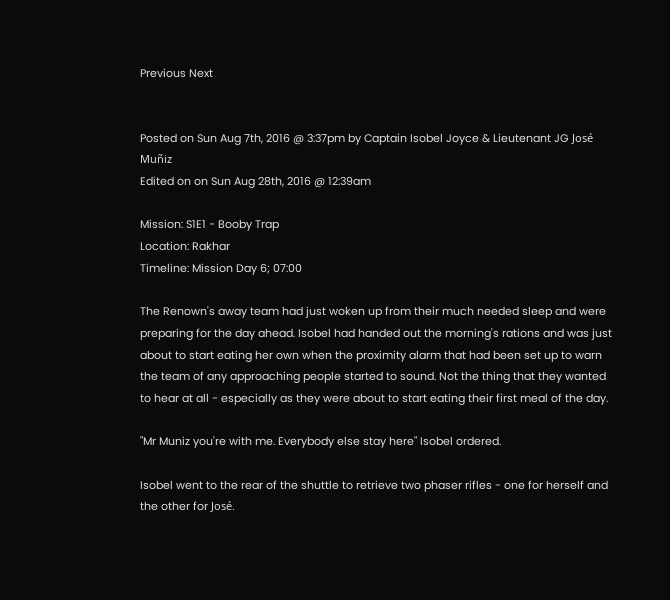Previous Next


Posted on Sun Aug 7th, 2016 @ 3:37pm by Captain Isobel Joyce & Lieutenant JG José Muñiz
Edited on on Sun Aug 28th, 2016 @ 12:39am

Mission: S1E1 - Booby Trap
Location: Rakhar
Timeline: Mission Day 6; 07:00

The Renown's away team had just woken up from their much needed sleep and were preparing for the day ahead. Isobel had handed out the morning's rations and was just about to start eating her own when the proximity alarm that had been set up to warn the team of any approaching people started to sound. Not the thing that they wanted to hear at all - especially as they were about to start eating their first meal of the day.

"Mr Muniz you're with me. Everybody else stay here" Isobel ordered.

Isobel went to the rear of the shuttle to retrieve two phaser rifles - one for herself and the other for José.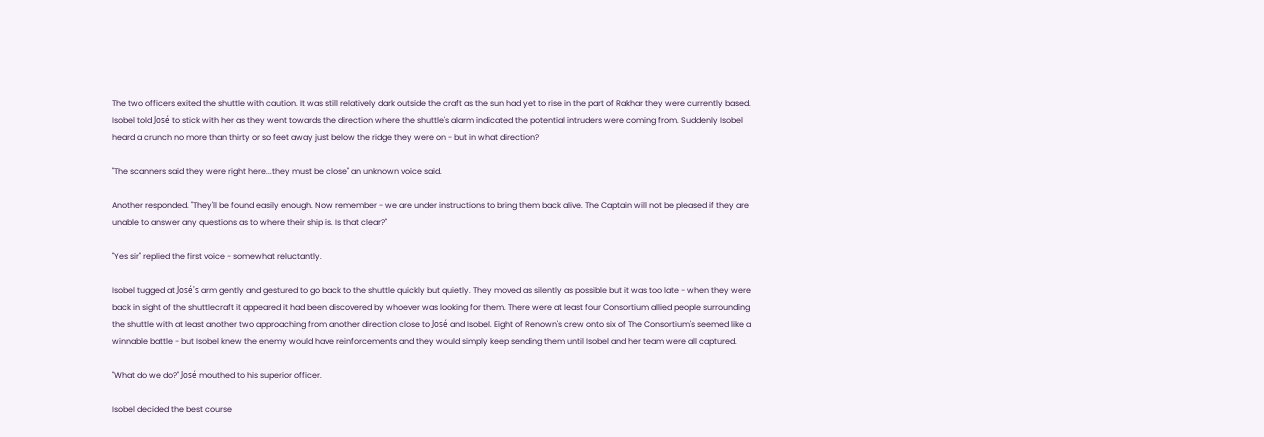The two officers exited the shuttle with caution. It was still relatively dark outside the craft as the sun had yet to rise in the part of Rakhar they were currently based. Isobel told José to stick with her as they went towards the direction where the shuttle's alarm indicated the potential intruders were coming from. Suddenly Isobel heard a crunch no more than thirty or so feet away just below the ridge they were on - but in what direction?

"The scanners said they were right here...they must be close" an unknown voice said.

Another responded. "They'll be found easily enough. Now remember - we are under instructions to bring them back alive. The Captain will not be pleased if they are unable to answer any questions as to where their ship is. Is that clear?"

"Yes sir" replied the first voice - somewhat reluctantly.

Isobel tugged at José's arm gently and gestured to go back to the shuttle quickly but quietly. They moved as silently as possible but it was too late - when they were back in sight of the shuttlecraft it appeared it had been discovered by whoever was looking for them. There were at least four Consortium allied people surrounding the shuttle with at least another two approaching from another direction close to José and Isobel. Eight of Renown's crew onto six of The Consortium's seemed like a winnable battle - but Isobel knew the enemy would have reinforcements and they would simply keep sending them until Isobel and her team were all captured.

"What do we do?" José mouthed to his superior officer.

Isobel decided the best course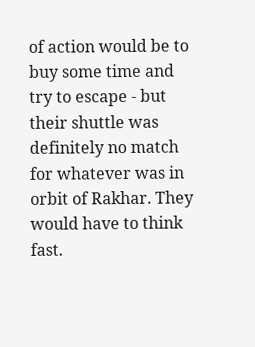of action would be to buy some time and try to escape - but their shuttle was definitely no match for whatever was in orbit of Rakhar. They would have to think fast.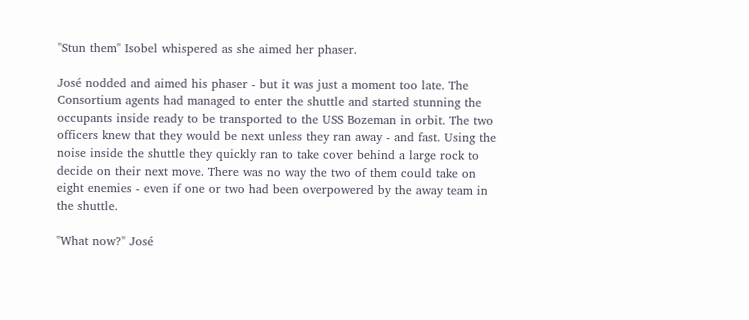"Stun them" Isobel whispered as she aimed her phaser.

José nodded and aimed his phaser - but it was just a moment too late. The Consortium agents had managed to enter the shuttle and started stunning the occupants inside ready to be transported to the USS Bozeman in orbit. The two officers knew that they would be next unless they ran away - and fast. Using the noise inside the shuttle they quickly ran to take cover behind a large rock to decide on their next move. There was no way the two of them could take on eight enemies - even if one or two had been overpowered by the away team in the shuttle.

"What now?" José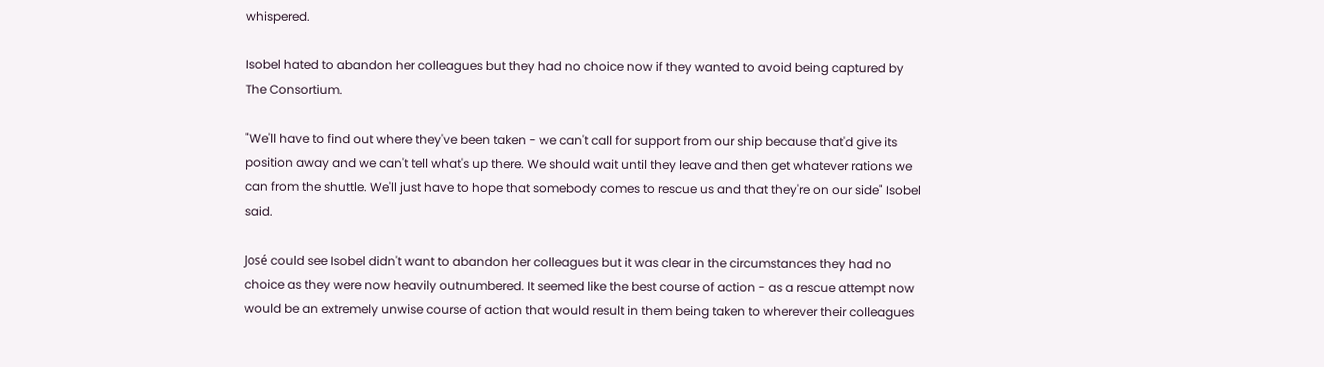whispered.

Isobel hated to abandon her colleagues but they had no choice now if they wanted to avoid being captured by The Consortium.

"We'll have to find out where they've been taken - we can't call for support from our ship because that'd give its position away and we can't tell what's up there. We should wait until they leave and then get whatever rations we can from the shuttle. We'll just have to hope that somebody comes to rescue us and that they're on our side" Isobel said.

José could see Isobel didn't want to abandon her colleagues but it was clear in the circumstances they had no choice as they were now heavily outnumbered. It seemed like the best course of action - as a rescue attempt now would be an extremely unwise course of action that would result in them being taken to wherever their colleagues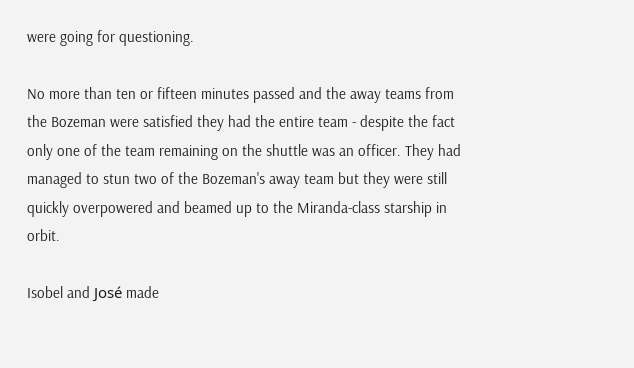were going for questioning.

No more than ten or fifteen minutes passed and the away teams from the Bozeman were satisfied they had the entire team - despite the fact only one of the team remaining on the shuttle was an officer. They had managed to stun two of the Bozeman's away team but they were still quickly overpowered and beamed up to the Miranda-class starship in orbit.

Isobel and José made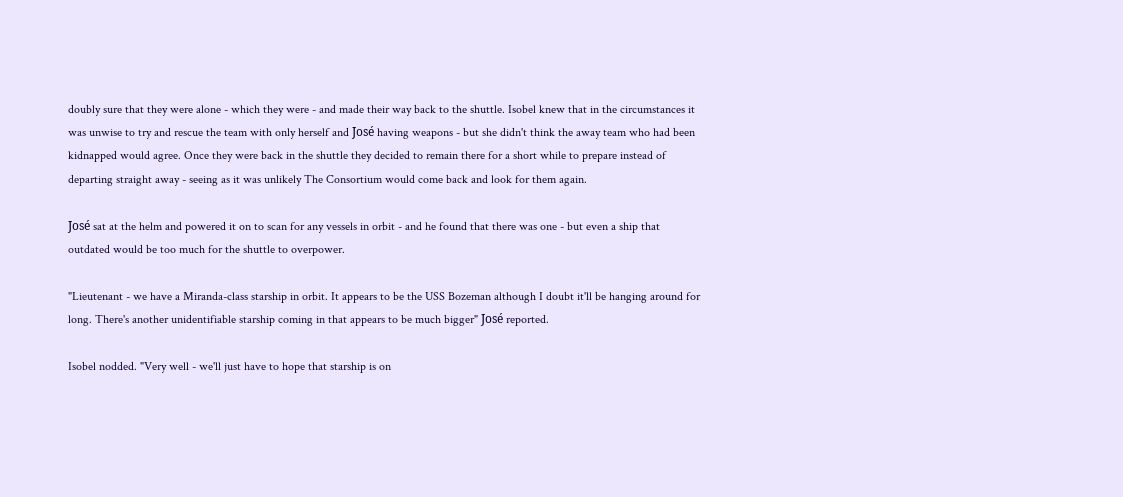doubly sure that they were alone - which they were - and made their way back to the shuttle. Isobel knew that in the circumstances it was unwise to try and rescue the team with only herself and José having weapons - but she didn't think the away team who had been kidnapped would agree. Once they were back in the shuttle they decided to remain there for a short while to prepare instead of departing straight away - seeing as it was unlikely The Consortium would come back and look for them again.

José sat at the helm and powered it on to scan for any vessels in orbit - and he found that there was one - but even a ship that outdated would be too much for the shuttle to overpower.

"Lieutenant - we have a Miranda-class starship in orbit. It appears to be the USS Bozeman although I doubt it'll be hanging around for long. There's another unidentifiable starship coming in that appears to be much bigger" José reported.

Isobel nodded. "Very well - we'll just have to hope that starship is on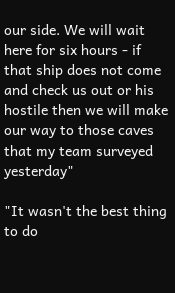our side. We will wait here for six hours - if that ship does not come and check us out or his hostile then we will make our way to those caves that my team surveyed yesterday"

"It wasn't the best thing to do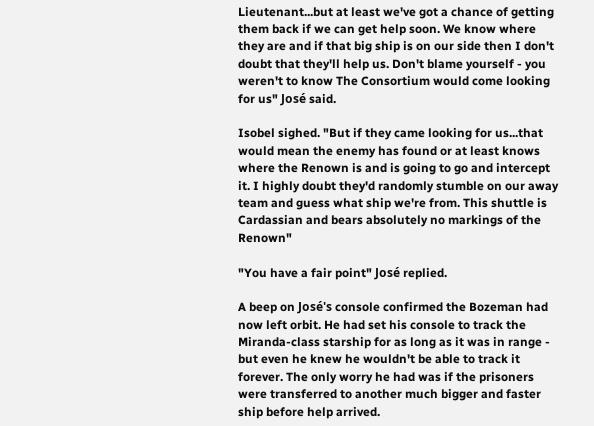Lieutenant...but at least we've got a chance of getting them back if we can get help soon. We know where they are and if that big ship is on our side then I don't doubt that they'll help us. Don't blame yourself - you weren't to know The Consortium would come looking for us" José said.

Isobel sighed. "But if they came looking for us...that would mean the enemy has found or at least knows where the Renown is and is going to go and intercept it. I highly doubt they'd randomly stumble on our away team and guess what ship we're from. This shuttle is Cardassian and bears absolutely no markings of the Renown"

"You have a fair point" José replied.

A beep on José's console confirmed the Bozeman had now left orbit. He had set his console to track the Miranda-class starship for as long as it was in range - but even he knew he wouldn't be able to track it forever. The only worry he had was if the prisoners were transferred to another much bigger and faster ship before help arrived.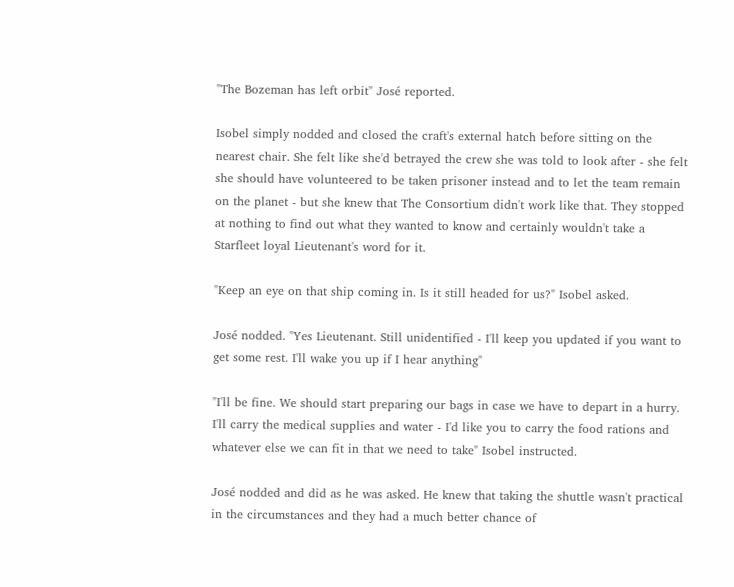"The Bozeman has left orbit" José reported.

Isobel simply nodded and closed the craft's external hatch before sitting on the nearest chair. She felt like she'd betrayed the crew she was told to look after - she felt she should have volunteered to be taken prisoner instead and to let the team remain on the planet - but she knew that The Consortium didn't work like that. They stopped at nothing to find out what they wanted to know and certainly wouldn't take a Starfleet loyal Lieutenant's word for it.

"Keep an eye on that ship coming in. Is it still headed for us?" Isobel asked.

José nodded. "Yes Lieutenant. Still unidentified - I'll keep you updated if you want to get some rest. I'll wake you up if I hear anything"

"I'll be fine. We should start preparing our bags in case we have to depart in a hurry. I'll carry the medical supplies and water - I'd like you to carry the food rations and whatever else we can fit in that we need to take" Isobel instructed.

José nodded and did as he was asked. He knew that taking the shuttle wasn't practical in the circumstances and they had a much better chance of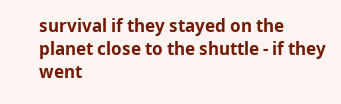survival if they stayed on the planet close to the shuttle - if they went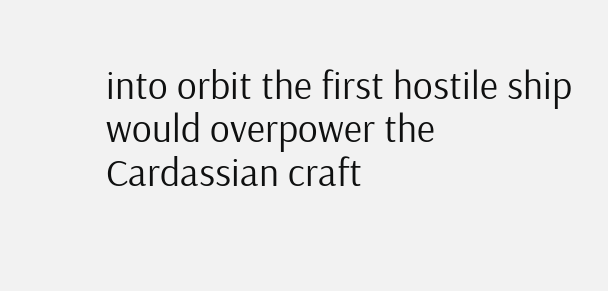into orbit the first hostile ship would overpower the Cardassian craft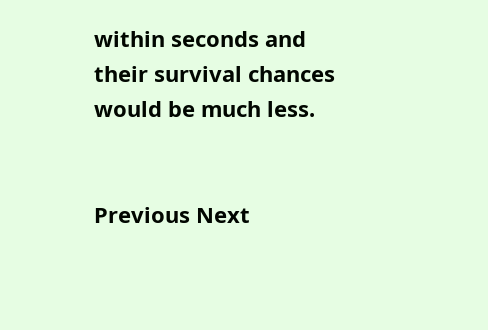within seconds and their survival chances would be much less.


Previous Next